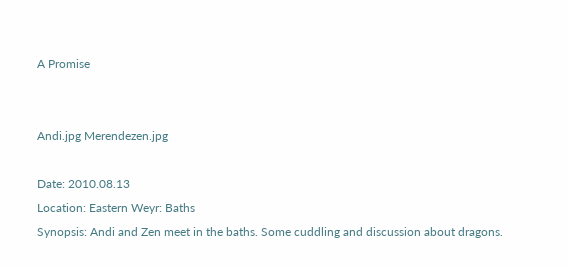A Promise


Andi.jpg Merendezen.jpg

Date: 2010.08.13
Location: Eastern Weyr: Baths
Synopsis: Andi and Zen meet in the baths. Some cuddling and discussion about dragons.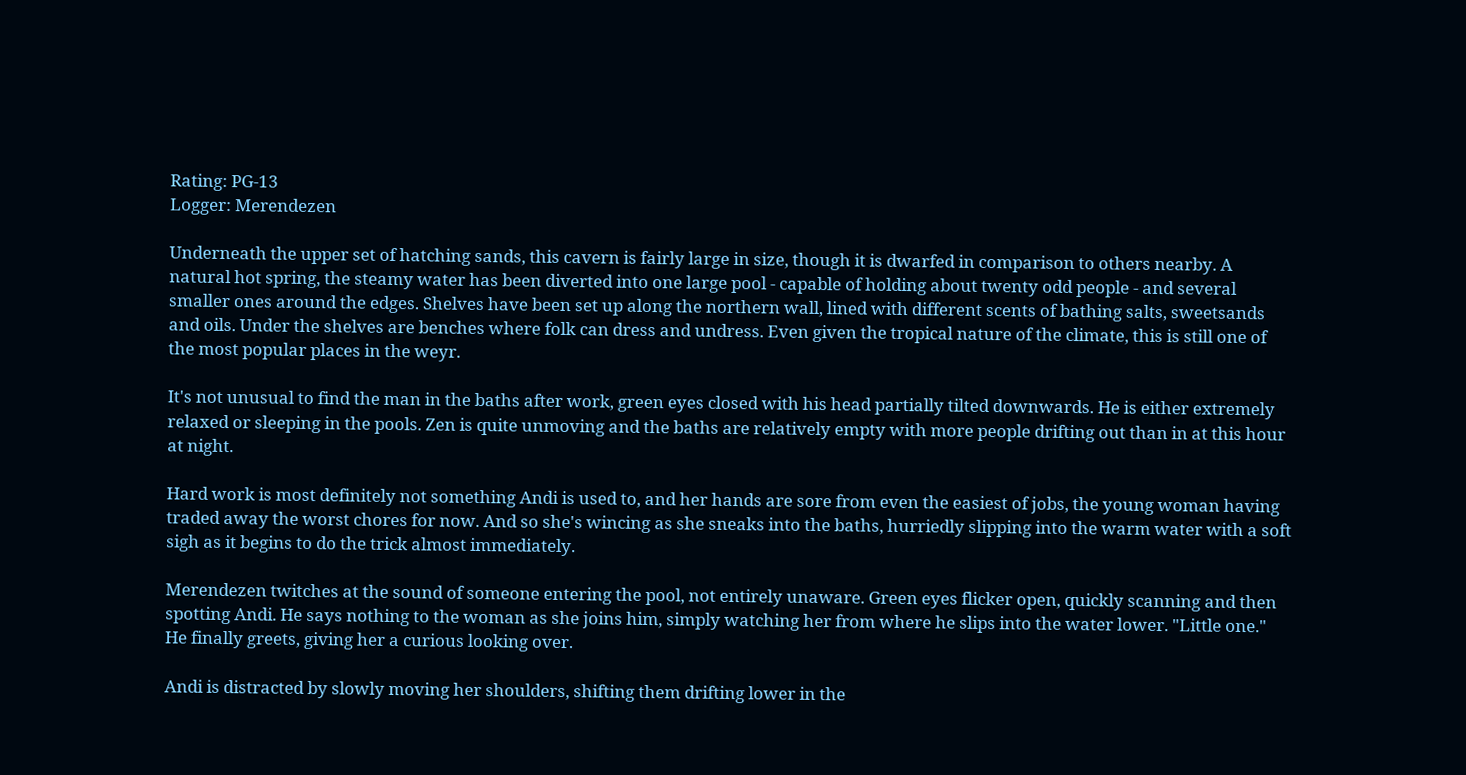Rating: PG-13
Logger: Merendezen

Underneath the upper set of hatching sands, this cavern is fairly large in size, though it is dwarfed in comparison to others nearby. A natural hot spring, the steamy water has been diverted into one large pool - capable of holding about twenty odd people - and several smaller ones around the edges. Shelves have been set up along the northern wall, lined with different scents of bathing salts, sweetsands and oils. Under the shelves are benches where folk can dress and undress. Even given the tropical nature of the climate, this is still one of the most popular places in the weyr.

It's not unusual to find the man in the baths after work, green eyes closed with his head partially tilted downwards. He is either extremely relaxed or sleeping in the pools. Zen is quite unmoving and the baths are relatively empty with more people drifting out than in at this hour at night.

Hard work is most definitely not something Andi is used to, and her hands are sore from even the easiest of jobs, the young woman having traded away the worst chores for now. And so she's wincing as she sneaks into the baths, hurriedly slipping into the warm water with a soft sigh as it begins to do the trick almost immediately.

Merendezen twitches at the sound of someone entering the pool, not entirely unaware. Green eyes flicker open, quickly scanning and then spotting Andi. He says nothing to the woman as she joins him, simply watching her from where he slips into the water lower. "Little one." He finally greets, giving her a curious looking over.

Andi is distracted by slowly moving her shoulders, shifting them drifting lower in the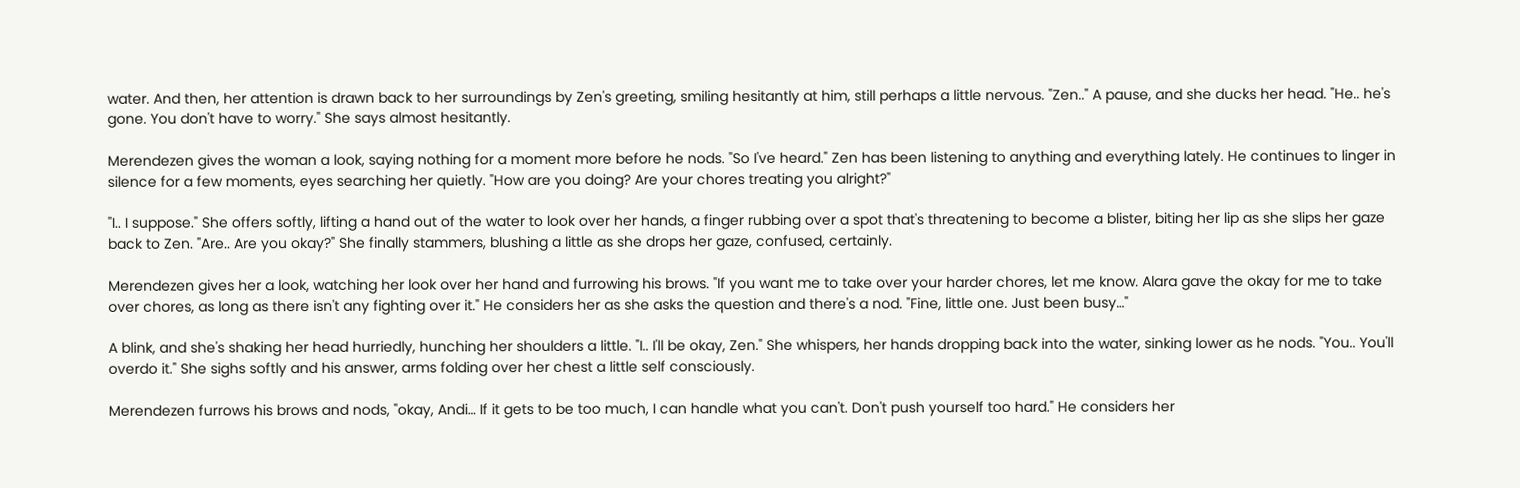water. And then, her attention is drawn back to her surroundings by Zen's greeting, smiling hesitantly at him, still perhaps a little nervous. "Zen.." A pause, and she ducks her head. "He.. he's gone. You don't have to worry." She says almost hesitantly.

Merendezen gives the woman a look, saying nothing for a moment more before he nods. "So I've heard." Zen has been listening to anything and everything lately. He continues to linger in silence for a few moments, eyes searching her quietly. "How are you doing? Are your chores treating you alright?"

"I.. I suppose." She offers softly, lifting a hand out of the water to look over her hands, a finger rubbing over a spot that's threatening to become a blister, biting her lip as she slips her gaze back to Zen. "Are.. Are you okay?" She finally stammers, blushing a little as she drops her gaze, confused, certainly.

Merendezen gives her a look, watching her look over her hand and furrowing his brows. "If you want me to take over your harder chores, let me know. Alara gave the okay for me to take over chores, as long as there isn't any fighting over it." He considers her as she asks the question and there's a nod. "Fine, little one. Just been busy…"

A blink, and she's shaking her head hurriedly, hunching her shoulders a little. "I.. I'll be okay, Zen." She whispers, her hands dropping back into the water, sinking lower as he nods. "You.. You'll overdo it." She sighs softly and his answer, arms folding over her chest a little self consciously.

Merendezen furrows his brows and nods, "okay, Andi… If it gets to be too much, I can handle what you can't. Don't push yourself too hard." He considers her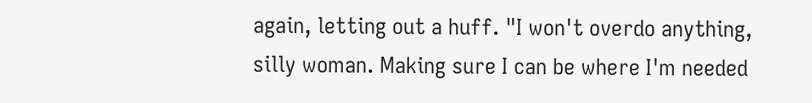again, letting out a huff. "I won't overdo anything, silly woman. Making sure I can be where I'm needed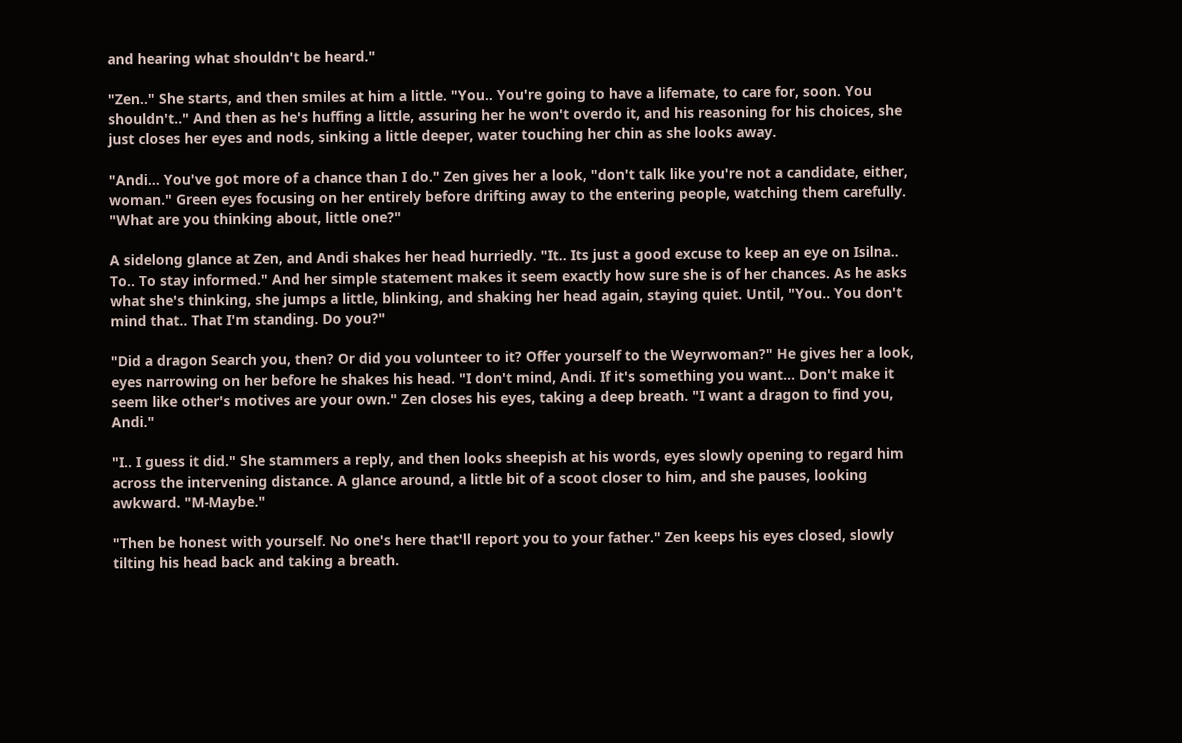and hearing what shouldn't be heard."

"Zen.." She starts, and then smiles at him a little. "You.. You're going to have a lifemate, to care for, soon. You shouldn't.." And then as he's huffing a little, assuring her he won't overdo it, and his reasoning for his choices, she just closes her eyes and nods, sinking a little deeper, water touching her chin as she looks away.

"Andi… You've got more of a chance than I do." Zen gives her a look, "don't talk like you're not a candidate, either, woman." Green eyes focusing on her entirely before drifting away to the entering people, watching them carefully. "What are you thinking about, little one?"

A sidelong glance at Zen, and Andi shakes her head hurriedly. "It.. Its just a good excuse to keep an eye on Isilna.. To.. To stay informed." And her simple statement makes it seem exactly how sure she is of her chances. As he asks what she's thinking, she jumps a little, blinking, and shaking her head again, staying quiet. Until, "You.. You don't mind that.. That I'm standing. Do you?"

"Did a dragon Search you, then? Or did you volunteer to it? Offer yourself to the Weyrwoman?" He gives her a look, eyes narrowing on her before he shakes his head. "I don't mind, Andi. If it's something you want… Don't make it seem like other's motives are your own." Zen closes his eyes, taking a deep breath. "I want a dragon to find you, Andi."

"I.. I guess it did." She stammers a reply, and then looks sheepish at his words, eyes slowly opening to regard him across the intervening distance. A glance around, a little bit of a scoot closer to him, and she pauses, looking awkward. "M-Maybe."

"Then be honest with yourself. No one's here that'll report you to your father." Zen keeps his eyes closed, slowly tilting his head back and taking a breath.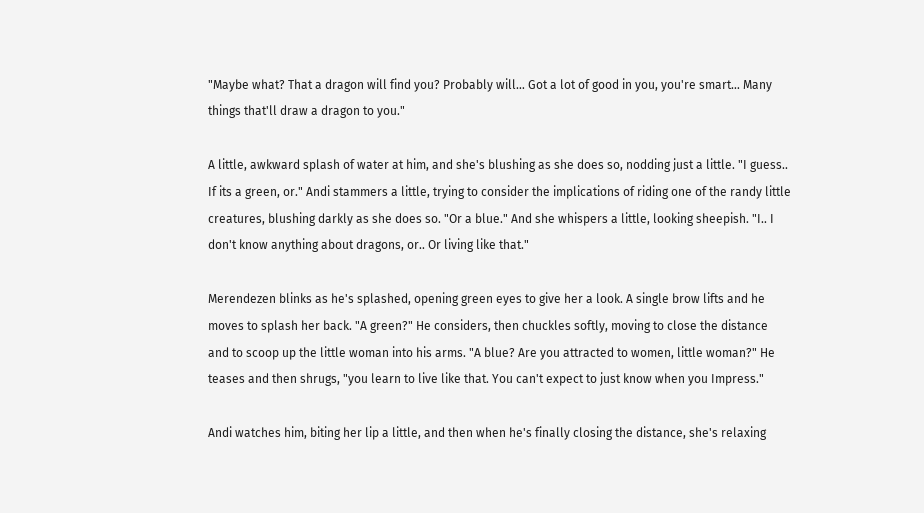"Maybe what? That a dragon will find you? Probably will… Got a lot of good in you, you're smart… Many things that'll draw a dragon to you."

A little, awkward splash of water at him, and she's blushing as she does so, nodding just a little. "I guess.. If its a green, or." Andi stammers a little, trying to consider the implications of riding one of the randy little creatures, blushing darkly as she does so. "Or a blue." And she whispers a little, looking sheepish. "I.. I don't know anything about dragons, or.. Or living like that."

Merendezen blinks as he's splashed, opening green eyes to give her a look. A single brow lifts and he moves to splash her back. "A green?" He considers, then chuckles softly, moving to close the distance and to scoop up the little woman into his arms. "A blue? Are you attracted to women, little woman?" He teases and then shrugs, "you learn to live like that. You can't expect to just know when you Impress."

Andi watches him, biting her lip a little, and then when he's finally closing the distance, she's relaxing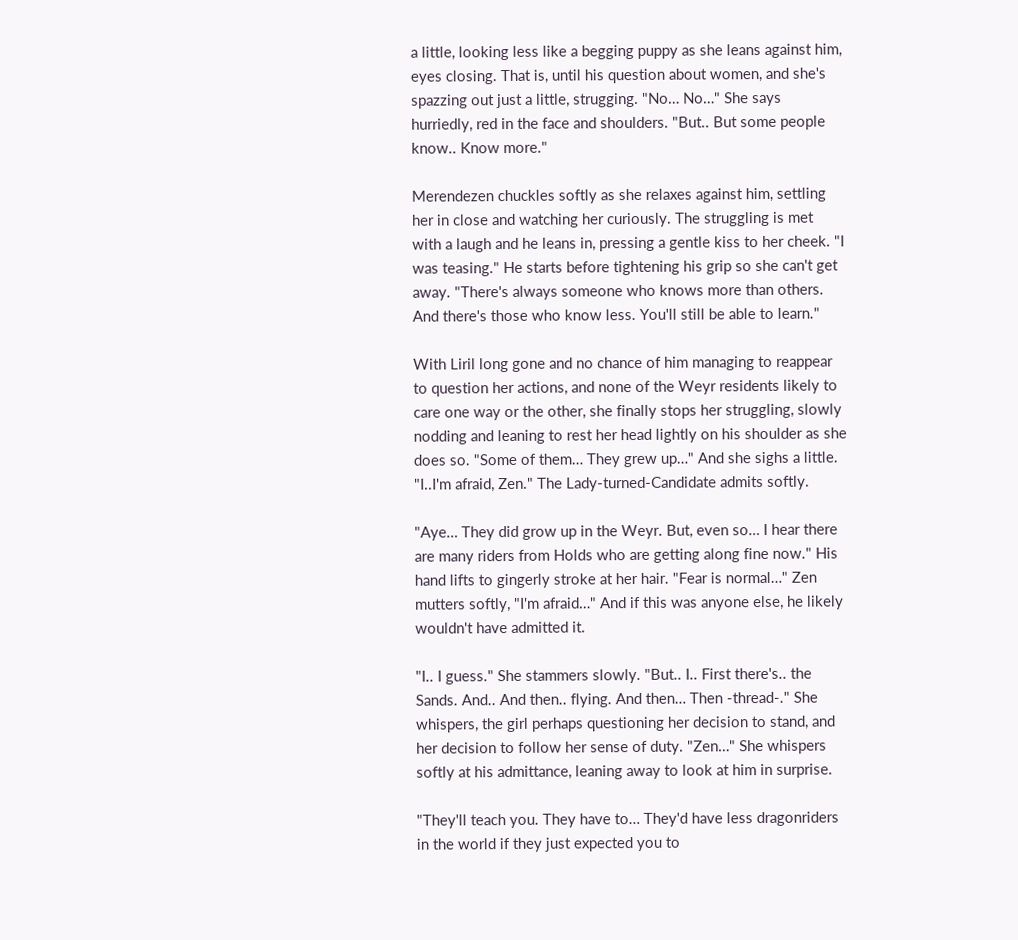a little, looking less like a begging puppy as she leans against him, eyes closing. That is, until his question about women, and she's spazzing out just a little, strugging. "No… No…" She says hurriedly, red in the face and shoulders. "But.. But some people know.. Know more."

Merendezen chuckles softly as she relaxes against him, settling her in close and watching her curiously. The struggling is met with a laugh and he leans in, pressing a gentle kiss to her cheek. "I was teasing." He starts before tightening his grip so she can't get away. "There's always someone who knows more than others. And there's those who know less. You'll still be able to learn."

With Liril long gone and no chance of him managing to reappear to question her actions, and none of the Weyr residents likely to care one way or the other, she finally stops her struggling, slowly nodding and leaning to rest her head lightly on his shoulder as she does so. "Some of them… They grew up…" And she sighs a little. "I..I'm afraid, Zen." The Lady-turned-Candidate admits softly.

"Aye… They did grow up in the Weyr. But, even so… I hear there are many riders from Holds who are getting along fine now." His hand lifts to gingerly stroke at her hair. "Fear is normal…" Zen mutters softly, "I'm afraid…" And if this was anyone else, he likely wouldn't have admitted it.

"I.. I guess." She stammers slowly. "But.. I.. First there's.. the Sands. And.. And then.. flying. And then… Then -thread-." She whispers, the girl perhaps questioning her decision to stand, and her decision to follow her sense of duty. "Zen…" She whispers softly at his admittance, leaning away to look at him in surprise.

"They'll teach you. They have to… They'd have less dragonriders in the world if they just expected you to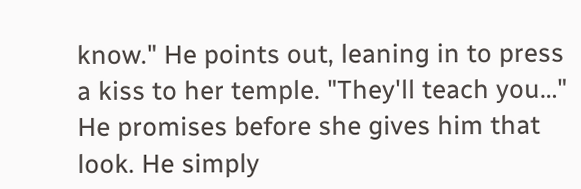know." He points out, leaning in to press a kiss to her temple. "They'll teach you…" He promises before she gives him that look. He simply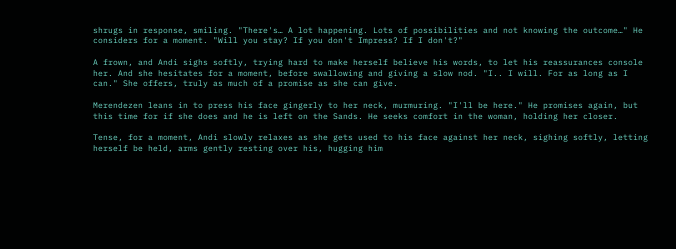shrugs in response, smiling. "There's… A lot happening. Lots of possibilities and not knowing the outcome…" He considers for a moment. "Will you stay? If you don't Impress? If I don't?"

A frown, and Andi sighs softly, trying hard to make herself believe his words, to let his reassurances console her. And she hesitates for a moment, before swallowing and giving a slow nod. "I.. I will. For as long as I can." She offers, truly as much of a promise as she can give.

Merendezen leans in to press his face gingerly to her neck, murmuring. "I'll be here." He promises again, but this time for if she does and he is left on the Sands. He seeks comfort in the woman, holding her closer.

Tense, for a moment, Andi slowly relaxes as she gets used to his face against her neck, sighing softly, letting herself be held, arms gently resting over his, hugging him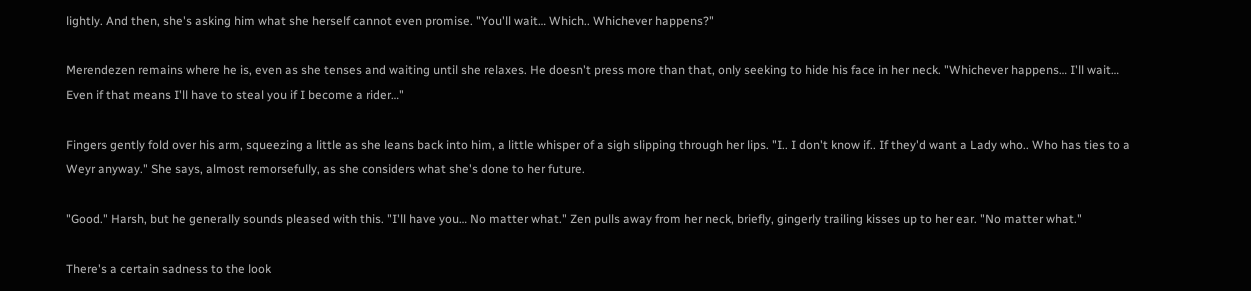lightly. And then, she's asking him what she herself cannot even promise. "You'll wait… Which.. Whichever happens?"

Merendezen remains where he is, even as she tenses and waiting until she relaxes. He doesn't press more than that, only seeking to hide his face in her neck. "Whichever happens… I'll wait… Even if that means I'll have to steal you if I become a rider…"

Fingers gently fold over his arm, squeezing a little as she leans back into him, a little whisper of a sigh slipping through her lips. "I.. I don't know if.. If they'd want a Lady who.. Who has ties to a Weyr anyway." She says, almost remorsefully, as she considers what she's done to her future.

"Good." Harsh, but he generally sounds pleased with this. "I'll have you… No matter what." Zen pulls away from her neck, briefly, gingerly trailing kisses up to her ear. "No matter what."

There's a certain sadness to the look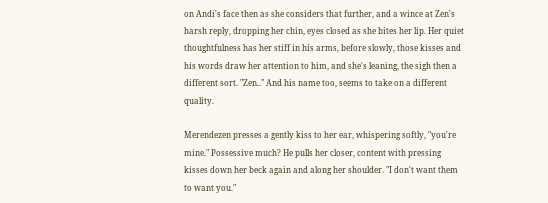on Andi's face then as she considers that further, and a wince at Zen's harsh reply, dropping her chin, eyes closed as she bites her lip. Her quiet thoughtfulness has her stiff in his arms, before slowly, those kisses and his words draw her attention to him, and she's leaning, the sigh then a different sort. "Zen.." And his name too, seems to take on a different quality.

Merendezen presses a gently kiss to her ear, whispering softly, "you're mine." Possessive much? He pulls her closer, content with pressing kisses down her beck again and along her shoulder. "I don't want them to want you."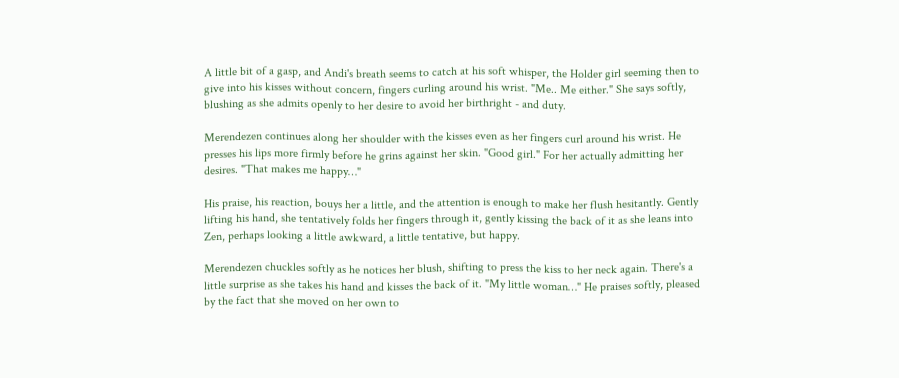A little bit of a gasp, and Andi's breath seems to catch at his soft whisper, the Holder girl seeming then to give into his kisses without concern, fingers curling around his wrist. "Me.. Me either." She says softly, blushing as she admits openly to her desire to avoid her birthright - and duty.

Merendezen continues along her shoulder with the kisses even as her fingers curl around his wrist. He presses his lips more firmly before he grins against her skin. "Good girl." For her actually admitting her desires. "That makes me happy…"

His praise, his reaction, bouys her a little, and the attention is enough to make her flush hesitantly. Gently lifting his hand, she tentatively folds her fingers through it, gently kissing the back of it as she leans into Zen, perhaps looking a little awkward, a little tentative, but happy.

Merendezen chuckles softly as he notices her blush, shifting to press the kiss to her neck again. There's a little surprise as she takes his hand and kisses the back of it. "My little woman…" He praises softly, pleased by the fact that she moved on her own to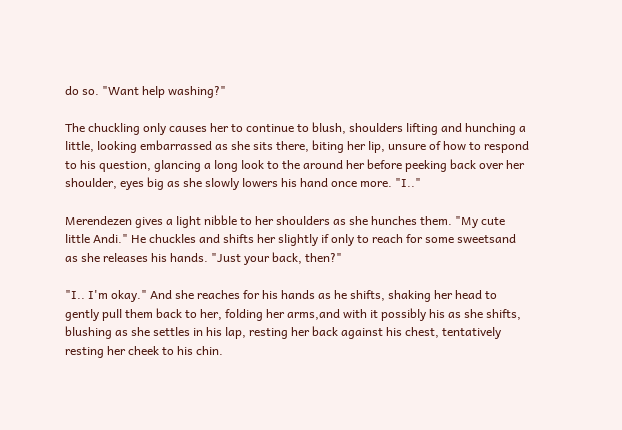do so. "Want help washing?"

The chuckling only causes her to continue to blush, shoulders lifting and hunching a little, looking embarrassed as she sits there, biting her lip, unsure of how to respond to his question, glancing a long look to the around her before peeking back over her shoulder, eyes big as she slowly lowers his hand once more. "I.."

Merendezen gives a light nibble to her shoulders as she hunches them. "My cute little Andi." He chuckles and shifts her slightly if only to reach for some sweetsand as she releases his hands. "Just your back, then?"

"I.. I'm okay." And she reaches for his hands as he shifts, shaking her head to gently pull them back to her, folding her arms,and with it possibly his as she shifts, blushing as she settles in his lap, resting her back against his chest, tentatively resting her cheek to his chin.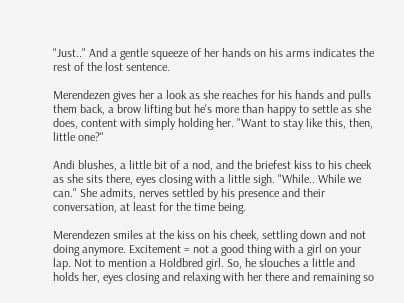"Just.." And a gentle squeeze of her hands on his arms indicates the rest of the lost sentence.

Merendezen gives her a look as she reaches for his hands and pulls them back, a brow lifting but he's more than happy to settle as she does, content with simply holding her. "Want to stay like this, then, little one?"

Andi blushes, a little bit of a nod, and the briefest kiss to his cheek as she sits there, eyes closing with a little sigh. "While.. While we can." She admits, nerves settled by his presence and their conversation, at least for the time being.

Merendezen smiles at the kiss on his cheek, settling down and not doing anymore. Excitement = not a good thing with a girl on your lap. Not to mention a Holdbred girl. So, he slouches a little and holds her, eyes closing and relaxing with her there and remaining so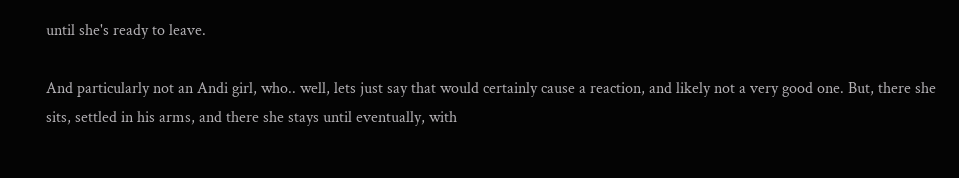until she's ready to leave.

And particularly not an Andi girl, who.. well, lets just say that would certainly cause a reaction, and likely not a very good one. But, there she sits, settled in his arms, and there she stays until eventually, with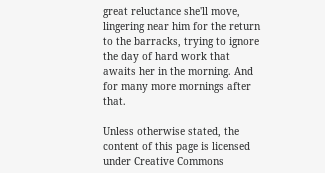great reluctance she'll move, lingering near him for the return to the barracks, trying to ignore the day of hard work that awaits her in the morning. And for many more mornings after that.

Unless otherwise stated, the content of this page is licensed under Creative Commons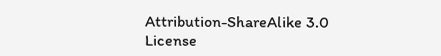Attribution-ShareAlike 3.0 License